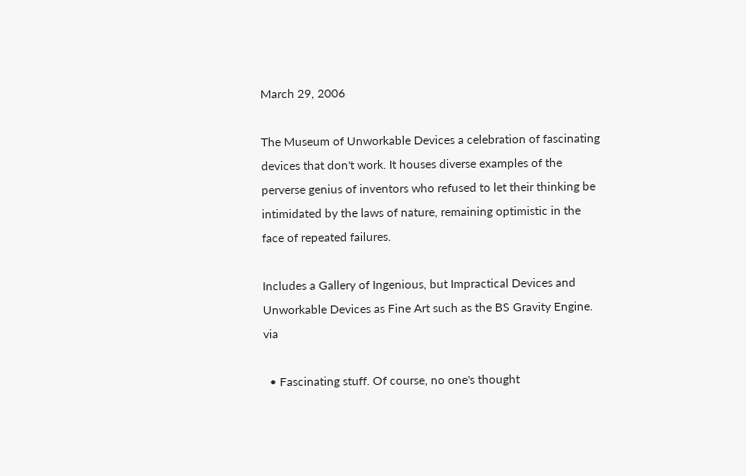March 29, 2006

The Museum of Unworkable Devices a celebration of fascinating devices that don't work. It houses diverse examples of the perverse genius of inventors who refused to let their thinking be intimidated by the laws of nature, remaining optimistic in the face of repeated failures.

Includes a Gallery of Ingenious, but Impractical Devices and Unworkable Devices as Fine Art such as the BS Gravity Engine. via

  • Fascinating stuff. Of course, no one's thought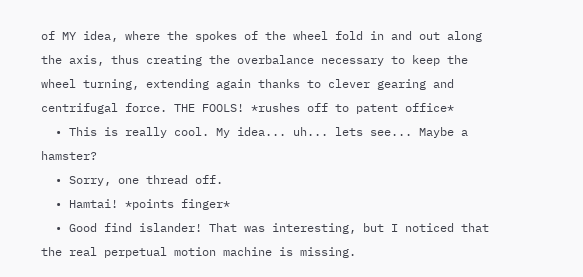of MY idea, where the spokes of the wheel fold in and out along the axis, thus creating the overbalance necessary to keep the wheel turning, extending again thanks to clever gearing and centrifugal force. THE FOOLS! *rushes off to patent office*
  • This is really cool. My idea... uh... lets see... Maybe a hamster?
  • Sorry, one thread off.
  • Hamtai! *points finger*
  • Good find islander! That was interesting, but I noticed that the real perpetual motion machine is missing.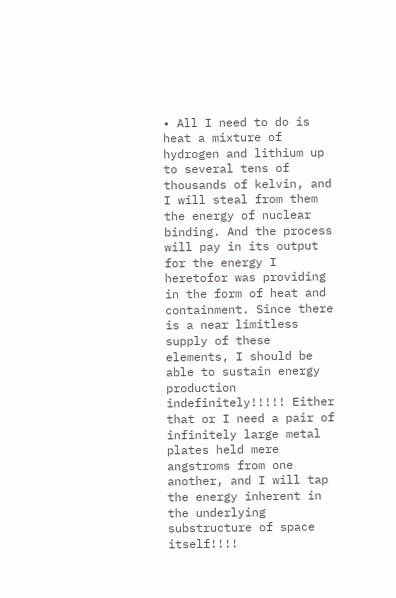• All I need to do is heat a mixture of hydrogen and lithium up to several tens of thousands of kelvin, and I will steal from them the energy of nuclear binding. And the process will pay in its output for the energy I heretofor was providing in the form of heat and containment. Since there is a near limitless supply of these elements, I should be able to sustain energy production indefinitely!!!!! Either that or I need a pair of infinitely large metal plates held mere angstroms from one another, and I will tap the energy inherent in the underlying substructure of space itself!!!!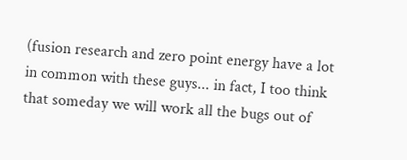(fusion research and zero point energy have a lot in common with these guys... in fact, I too think that someday we will work all the bugs out of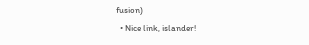fusion)
  • Nice link, islander!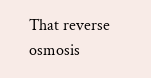That reverse osmosis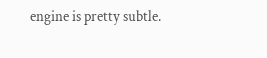engine is pretty subtle.